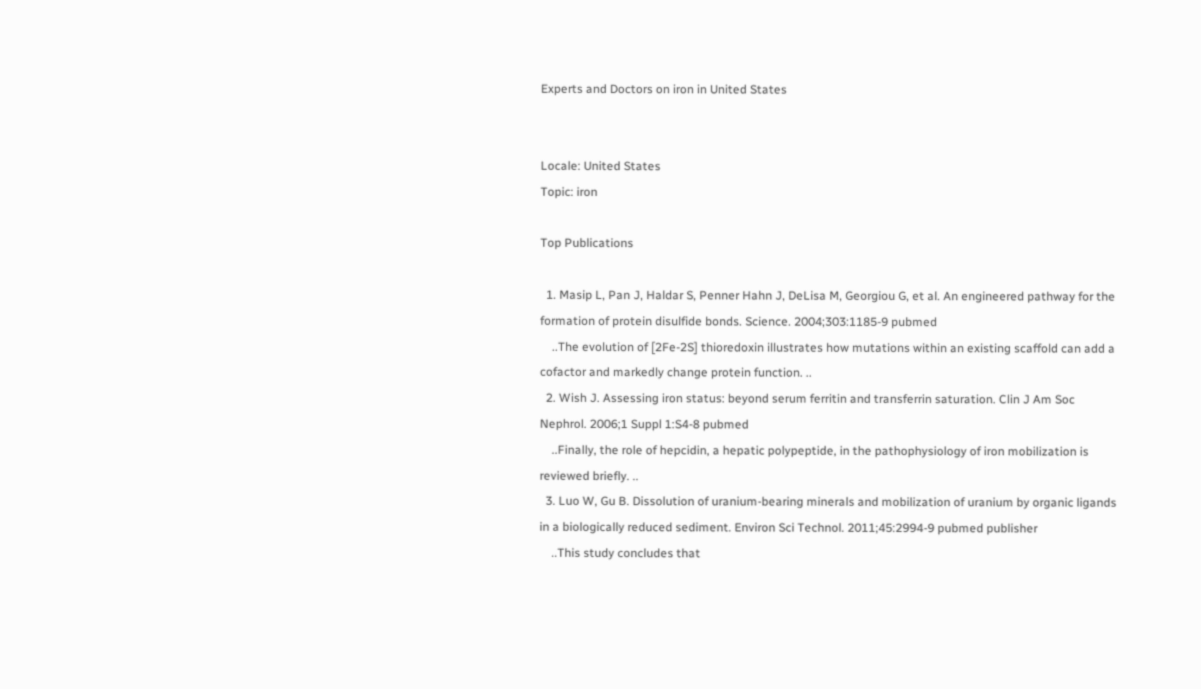Experts and Doctors on iron in United States


Locale: United States
Topic: iron

Top Publications

  1. Masip L, Pan J, Haldar S, Penner Hahn J, DeLisa M, Georgiou G, et al. An engineered pathway for the formation of protein disulfide bonds. Science. 2004;303:1185-9 pubmed
    ..The evolution of [2Fe-2S] thioredoxin illustrates how mutations within an existing scaffold can add a cofactor and markedly change protein function. ..
  2. Wish J. Assessing iron status: beyond serum ferritin and transferrin saturation. Clin J Am Soc Nephrol. 2006;1 Suppl 1:S4-8 pubmed
    ..Finally, the role of hepcidin, a hepatic polypeptide, in the pathophysiology of iron mobilization is reviewed briefly. ..
  3. Luo W, Gu B. Dissolution of uranium-bearing minerals and mobilization of uranium by organic ligands in a biologically reduced sediment. Environ Sci Technol. 2011;45:2994-9 pubmed publisher
    ..This study concludes that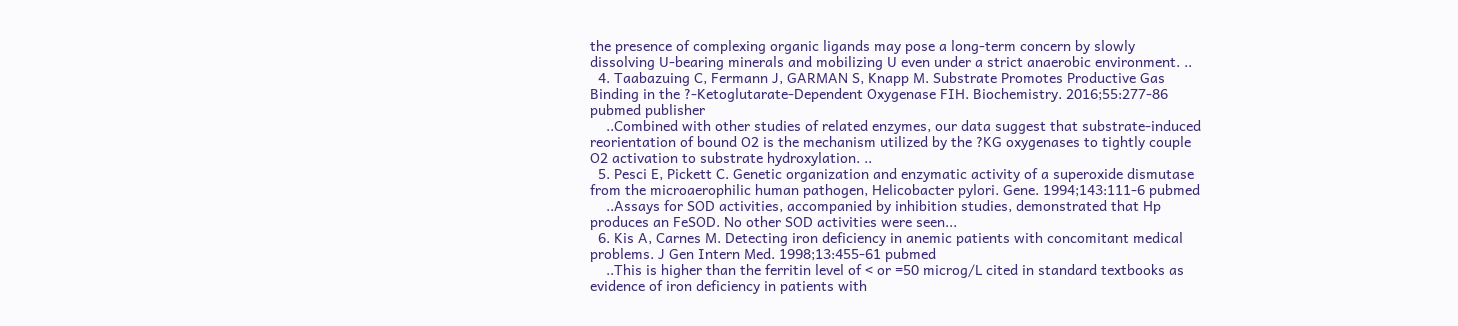the presence of complexing organic ligands may pose a long-term concern by slowly dissolving U-bearing minerals and mobilizing U even under a strict anaerobic environment. ..
  4. Taabazuing C, Fermann J, GARMAN S, Knapp M. Substrate Promotes Productive Gas Binding in the ?-Ketoglutarate-Dependent Oxygenase FIH. Biochemistry. 2016;55:277-86 pubmed publisher
    ..Combined with other studies of related enzymes, our data suggest that substrate-induced reorientation of bound O2 is the mechanism utilized by the ?KG oxygenases to tightly couple O2 activation to substrate hydroxylation. ..
  5. Pesci E, Pickett C. Genetic organization and enzymatic activity of a superoxide dismutase from the microaerophilic human pathogen, Helicobacter pylori. Gene. 1994;143:111-6 pubmed
    ..Assays for SOD activities, accompanied by inhibition studies, demonstrated that Hp produces an FeSOD. No other SOD activities were seen...
  6. Kis A, Carnes M. Detecting iron deficiency in anemic patients with concomitant medical problems. J Gen Intern Med. 1998;13:455-61 pubmed
    ..This is higher than the ferritin level of < or =50 microg/L cited in standard textbooks as evidence of iron deficiency in patients with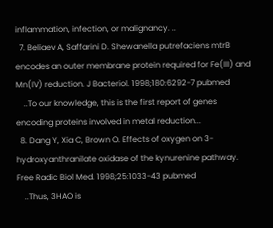inflammation, infection, or malignancy. ..
  7. Beliaev A, Saffarini D. Shewanella putrefaciens mtrB encodes an outer membrane protein required for Fe(III) and Mn(IV) reduction. J Bacteriol. 1998;180:6292-7 pubmed
    ..To our knowledge, this is the first report of genes encoding proteins involved in metal reduction...
  8. Dang Y, Xia C, Brown O. Effects of oxygen on 3-hydroxyanthranilate oxidase of the kynurenine pathway. Free Radic Biol Med. 1998;25:1033-43 pubmed
    ..Thus, 3HAO is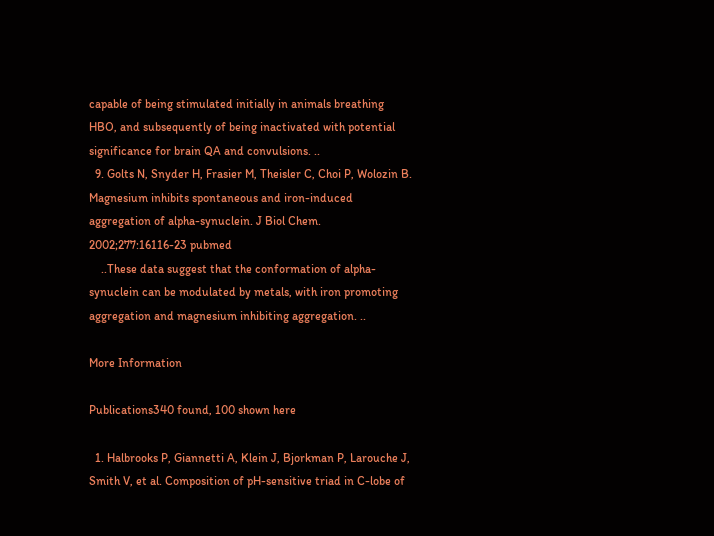capable of being stimulated initially in animals breathing HBO, and subsequently of being inactivated with potential significance for brain QA and convulsions. ..
  9. Golts N, Snyder H, Frasier M, Theisler C, Choi P, Wolozin B. Magnesium inhibits spontaneous and iron-induced aggregation of alpha-synuclein. J Biol Chem. 2002;277:16116-23 pubmed
    ..These data suggest that the conformation of alpha-synuclein can be modulated by metals, with iron promoting aggregation and magnesium inhibiting aggregation. ..

More Information

Publications340 found, 100 shown here

  1. Halbrooks P, Giannetti A, Klein J, Bjorkman P, Larouche J, Smith V, et al. Composition of pH-sensitive triad in C-lobe of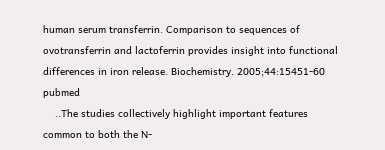human serum transferrin. Comparison to sequences of ovotransferrin and lactoferrin provides insight into functional differences in iron release. Biochemistry. 2005;44:15451-60 pubmed
    ..The studies collectively highlight important features common to both the N-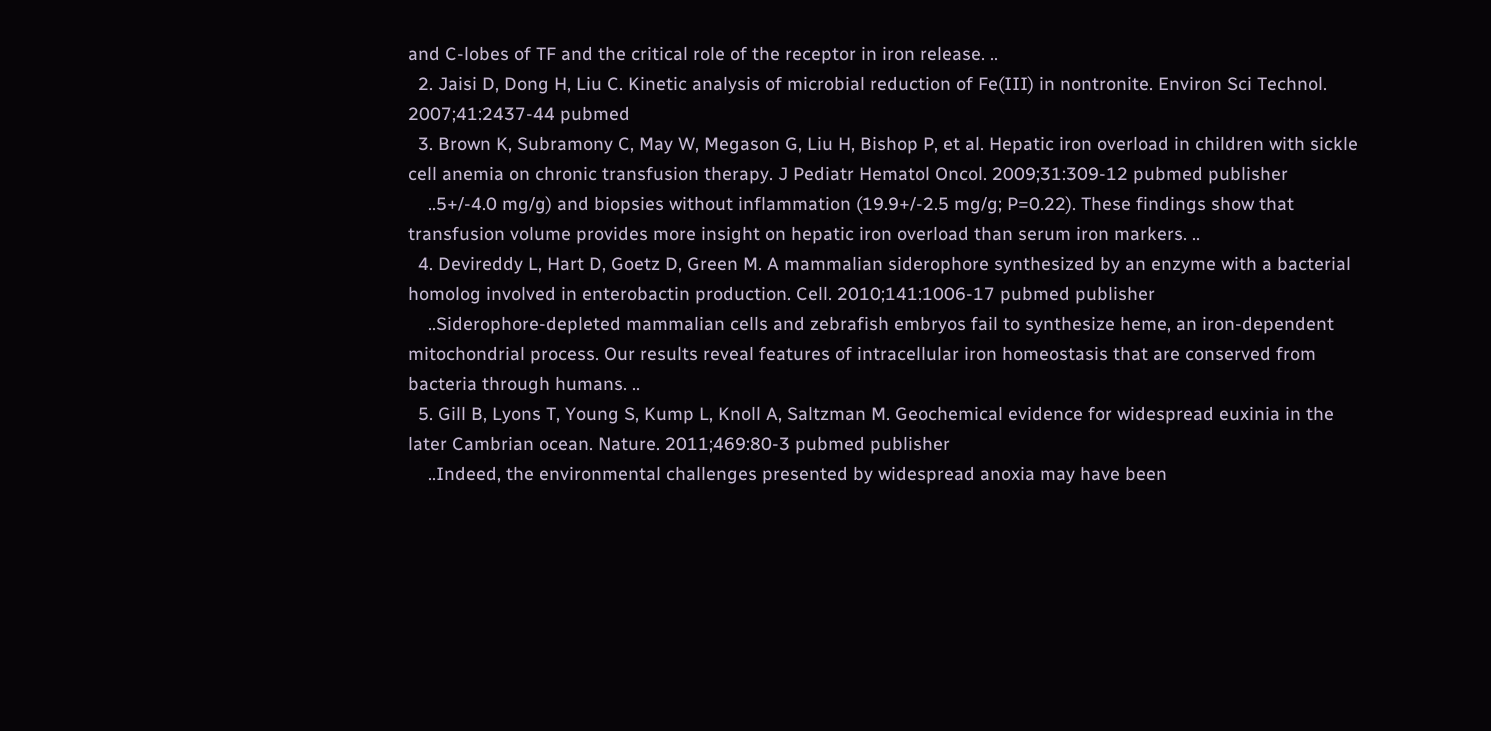and C-lobes of TF and the critical role of the receptor in iron release. ..
  2. Jaisi D, Dong H, Liu C. Kinetic analysis of microbial reduction of Fe(III) in nontronite. Environ Sci Technol. 2007;41:2437-44 pubmed
  3. Brown K, Subramony C, May W, Megason G, Liu H, Bishop P, et al. Hepatic iron overload in children with sickle cell anemia on chronic transfusion therapy. J Pediatr Hematol Oncol. 2009;31:309-12 pubmed publisher
    ..5+/-4.0 mg/g) and biopsies without inflammation (19.9+/-2.5 mg/g; P=0.22). These findings show that transfusion volume provides more insight on hepatic iron overload than serum iron markers. ..
  4. Devireddy L, Hart D, Goetz D, Green M. A mammalian siderophore synthesized by an enzyme with a bacterial homolog involved in enterobactin production. Cell. 2010;141:1006-17 pubmed publisher
    ..Siderophore-depleted mammalian cells and zebrafish embryos fail to synthesize heme, an iron-dependent mitochondrial process. Our results reveal features of intracellular iron homeostasis that are conserved from bacteria through humans. ..
  5. Gill B, Lyons T, Young S, Kump L, Knoll A, Saltzman M. Geochemical evidence for widespread euxinia in the later Cambrian ocean. Nature. 2011;469:80-3 pubmed publisher
    ..Indeed, the environmental challenges presented by widespread anoxia may have been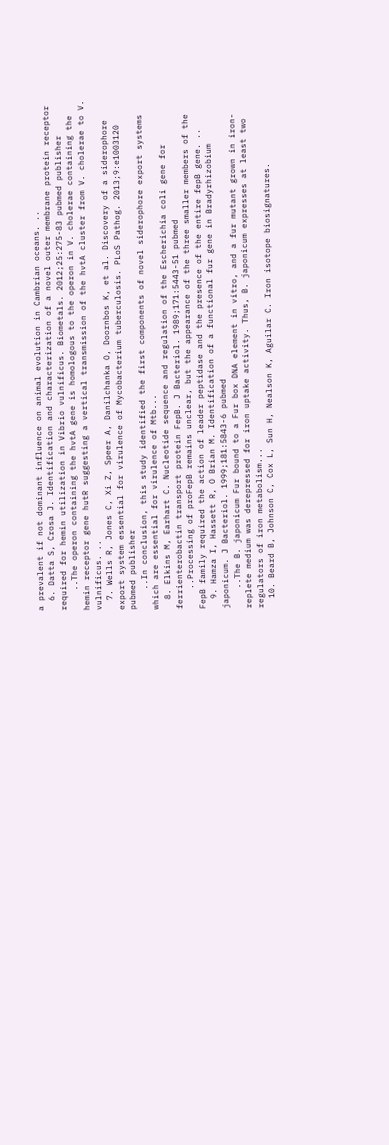a prevalent if not dominant influence on animal evolution in Cambrian oceans. ..
  6. Datta S, Crosa J. Identification and characterization of a novel outer membrane protein receptor required for hemin utilization in Vibrio vulnificus. Biometals. 2012;25:275-83 pubmed publisher
    ..The operon containing the hvtA gene is homologous to the operon in V. cholerae containing the hemin receptor gene hutR suggesting a vertical transmission of the hvtA cluster from V. cholerae to V. vulnificus. ..
  7. Wells R, Jones C, Xi Z, Speer A, Danilchanka O, Doornbos K, et al. Discovery of a siderophore export system essential for virulence of Mycobacterium tuberculosis. PLoS Pathog. 2013;9:e1003120 pubmed publisher
    ..In conclusion, this study identified the first components of novel siderophore export systems which are essential for virulence of Mtb...
  8. Elkins M, Earhart C. Nucleotide sequence and regulation of the Escherichia coli gene for ferrienterobactin transport protein FepB. J Bacteriol. 1989;171:5443-51 pubmed
    ..Processing of proFepB remains unclear, but the appearance of the three smaller members of the FepB family required the action of leader peptidase and the presence of the entire fepB gene. ..
  9. Hamza I, Hassett R, O Brian M. Identification of a functional fur gene in Bradyrhizobium japonicum. J Bacteriol. 1999;181:5843-6 pubmed
    ..The B. japonicum Fur bound to a Fur box DNA element in vitro, and a fur mutant grown in iron-replete medium was derepressed for iron uptake activity. Thus, B. japonicum expresses at least two regulators of iron metabolism...
  10. Beard B, Johnson C, Cox L, Sun H, Nealson K, Aguilar C. Iron isotope biosignatures.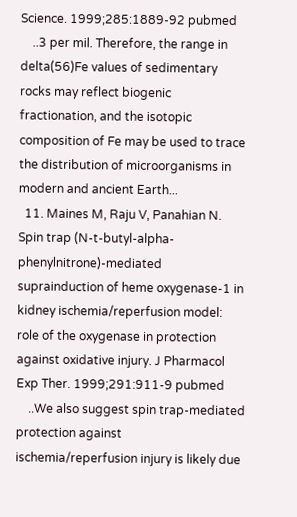Science. 1999;285:1889-92 pubmed
    ..3 per mil. Therefore, the range in delta(56)Fe values of sedimentary rocks may reflect biogenic fractionation, and the isotopic composition of Fe may be used to trace the distribution of microorganisms in modern and ancient Earth...
  11. Maines M, Raju V, Panahian N. Spin trap (N-t-butyl-alpha-phenylnitrone)-mediated suprainduction of heme oxygenase-1 in kidney ischemia/reperfusion model: role of the oxygenase in protection against oxidative injury. J Pharmacol Exp Ther. 1999;291:911-9 pubmed
    ..We also suggest spin trap-mediated protection against ischemia/reperfusion injury is likely due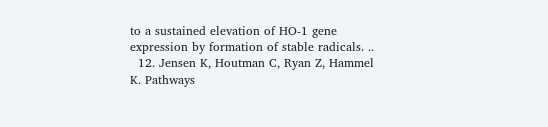to a sustained elevation of HO-1 gene expression by formation of stable radicals. ..
  12. Jensen K, Houtman C, Ryan Z, Hammel K. Pathways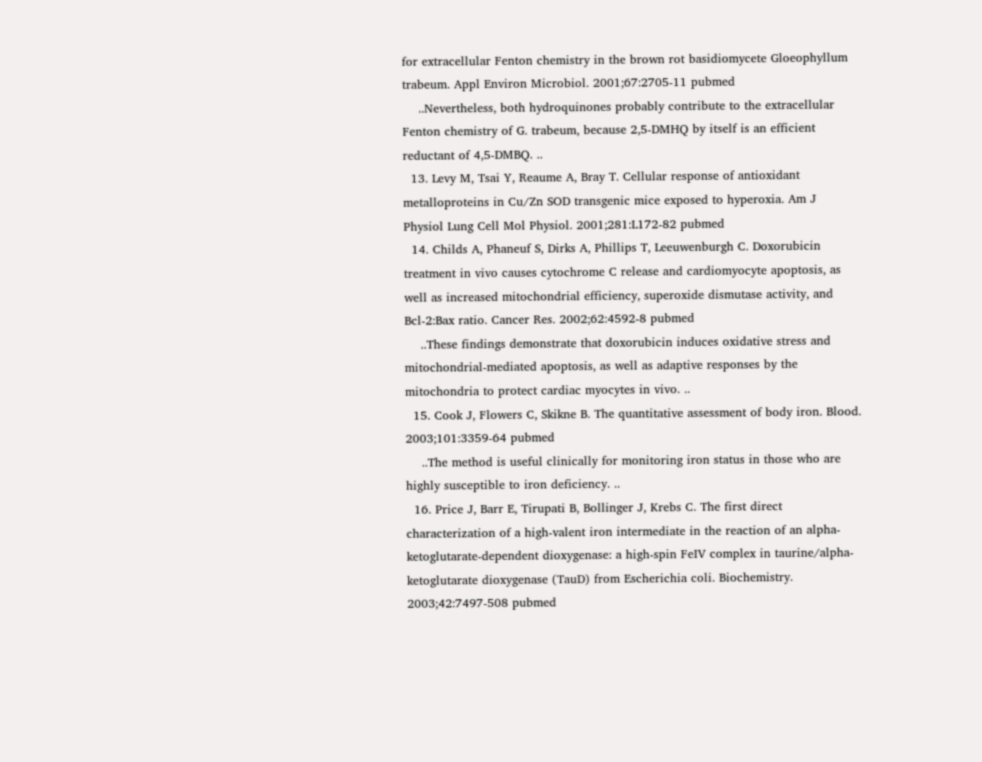for extracellular Fenton chemistry in the brown rot basidiomycete Gloeophyllum trabeum. Appl Environ Microbiol. 2001;67:2705-11 pubmed
    ..Nevertheless, both hydroquinones probably contribute to the extracellular Fenton chemistry of G. trabeum, because 2,5-DMHQ by itself is an efficient reductant of 4,5-DMBQ. ..
  13. Levy M, Tsai Y, Reaume A, Bray T. Cellular response of antioxidant metalloproteins in Cu/Zn SOD transgenic mice exposed to hyperoxia. Am J Physiol Lung Cell Mol Physiol. 2001;281:L172-82 pubmed
  14. Childs A, Phaneuf S, Dirks A, Phillips T, Leeuwenburgh C. Doxorubicin treatment in vivo causes cytochrome C release and cardiomyocyte apoptosis, as well as increased mitochondrial efficiency, superoxide dismutase activity, and Bcl-2:Bax ratio. Cancer Res. 2002;62:4592-8 pubmed
    ..These findings demonstrate that doxorubicin induces oxidative stress and mitochondrial-mediated apoptosis, as well as adaptive responses by the mitochondria to protect cardiac myocytes in vivo. ..
  15. Cook J, Flowers C, Skikne B. The quantitative assessment of body iron. Blood. 2003;101:3359-64 pubmed
    ..The method is useful clinically for monitoring iron status in those who are highly susceptible to iron deficiency. ..
  16. Price J, Barr E, Tirupati B, Bollinger J, Krebs C. The first direct characterization of a high-valent iron intermediate in the reaction of an alpha-ketoglutarate-dependent dioxygenase: a high-spin FeIV complex in taurine/alpha-ketoglutarate dioxygenase (TauD) from Escherichia coli. Biochemistry. 2003;42:7497-508 pubmed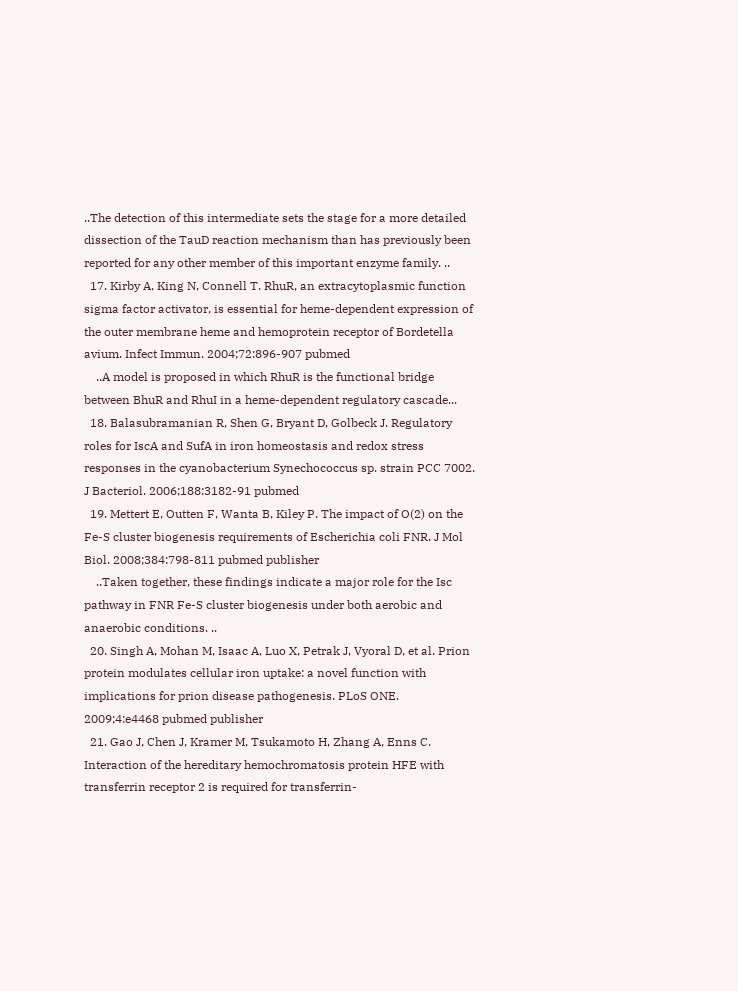..The detection of this intermediate sets the stage for a more detailed dissection of the TauD reaction mechanism than has previously been reported for any other member of this important enzyme family. ..
  17. Kirby A, King N, Connell T. RhuR, an extracytoplasmic function sigma factor activator, is essential for heme-dependent expression of the outer membrane heme and hemoprotein receptor of Bordetella avium. Infect Immun. 2004;72:896-907 pubmed
    ..A model is proposed in which RhuR is the functional bridge between BhuR and RhuI in a heme-dependent regulatory cascade...
  18. Balasubramanian R, Shen G, Bryant D, Golbeck J. Regulatory roles for IscA and SufA in iron homeostasis and redox stress responses in the cyanobacterium Synechococcus sp. strain PCC 7002. J Bacteriol. 2006;188:3182-91 pubmed
  19. Mettert E, Outten F, Wanta B, Kiley P. The impact of O(2) on the Fe-S cluster biogenesis requirements of Escherichia coli FNR. J Mol Biol. 2008;384:798-811 pubmed publisher
    ..Taken together, these findings indicate a major role for the Isc pathway in FNR Fe-S cluster biogenesis under both aerobic and anaerobic conditions. ..
  20. Singh A, Mohan M, Isaac A, Luo X, Petrak J, Vyoral D, et al. Prion protein modulates cellular iron uptake: a novel function with implications for prion disease pathogenesis. PLoS ONE. 2009;4:e4468 pubmed publisher
  21. Gao J, Chen J, Kramer M, Tsukamoto H, Zhang A, Enns C. Interaction of the hereditary hemochromatosis protein HFE with transferrin receptor 2 is required for transferrin-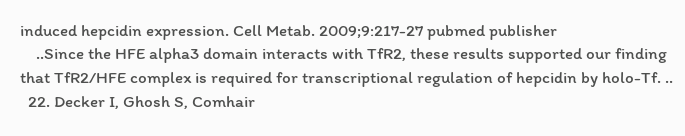induced hepcidin expression. Cell Metab. 2009;9:217-27 pubmed publisher
    ..Since the HFE alpha3 domain interacts with TfR2, these results supported our finding that TfR2/HFE complex is required for transcriptional regulation of hepcidin by holo-Tf. ..
  22. Decker I, Ghosh S, Comhair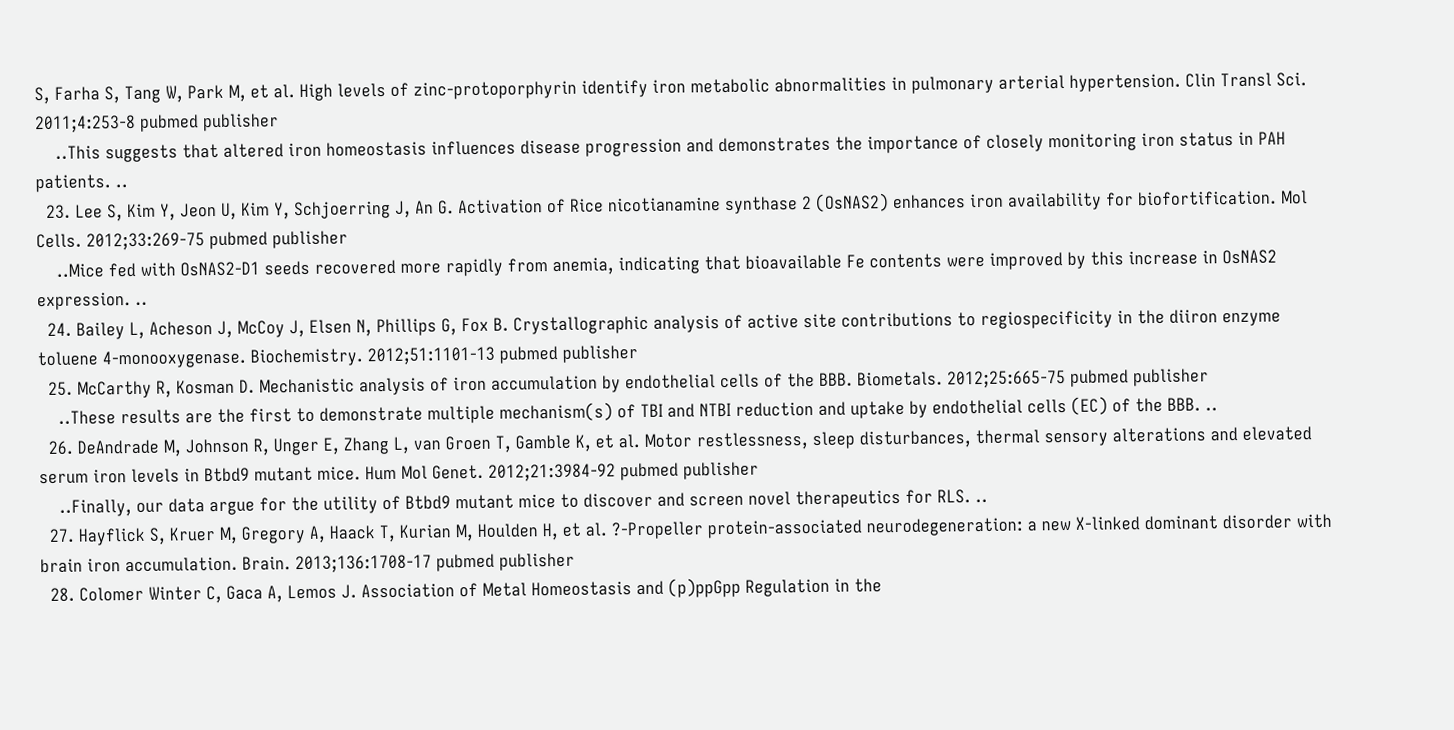S, Farha S, Tang W, Park M, et al. High levels of zinc-protoporphyrin identify iron metabolic abnormalities in pulmonary arterial hypertension. Clin Transl Sci. 2011;4:253-8 pubmed publisher
    ..This suggests that altered iron homeostasis influences disease progression and demonstrates the importance of closely monitoring iron status in PAH patients. ..
  23. Lee S, Kim Y, Jeon U, Kim Y, Schjoerring J, An G. Activation of Rice nicotianamine synthase 2 (OsNAS2) enhances iron availability for biofortification. Mol Cells. 2012;33:269-75 pubmed publisher
    ..Mice fed with OsNAS2-D1 seeds recovered more rapidly from anemia, indicating that bioavailable Fe contents were improved by this increase in OsNAS2 expression. ..
  24. Bailey L, Acheson J, McCoy J, Elsen N, Phillips G, Fox B. Crystallographic analysis of active site contributions to regiospecificity in the diiron enzyme toluene 4-monooxygenase. Biochemistry. 2012;51:1101-13 pubmed publisher
  25. McCarthy R, Kosman D. Mechanistic analysis of iron accumulation by endothelial cells of the BBB. Biometals. 2012;25:665-75 pubmed publisher
    ..These results are the first to demonstrate multiple mechanism(s) of TBI and NTBI reduction and uptake by endothelial cells (EC) of the BBB. ..
  26. DeAndrade M, Johnson R, Unger E, Zhang L, van Groen T, Gamble K, et al. Motor restlessness, sleep disturbances, thermal sensory alterations and elevated serum iron levels in Btbd9 mutant mice. Hum Mol Genet. 2012;21:3984-92 pubmed publisher
    ..Finally, our data argue for the utility of Btbd9 mutant mice to discover and screen novel therapeutics for RLS. ..
  27. Hayflick S, Kruer M, Gregory A, Haack T, Kurian M, Houlden H, et al. ?-Propeller protein-associated neurodegeneration: a new X-linked dominant disorder with brain iron accumulation. Brain. 2013;136:1708-17 pubmed publisher
  28. Colomer Winter C, Gaca A, Lemos J. Association of Metal Homeostasis and (p)ppGpp Regulation in the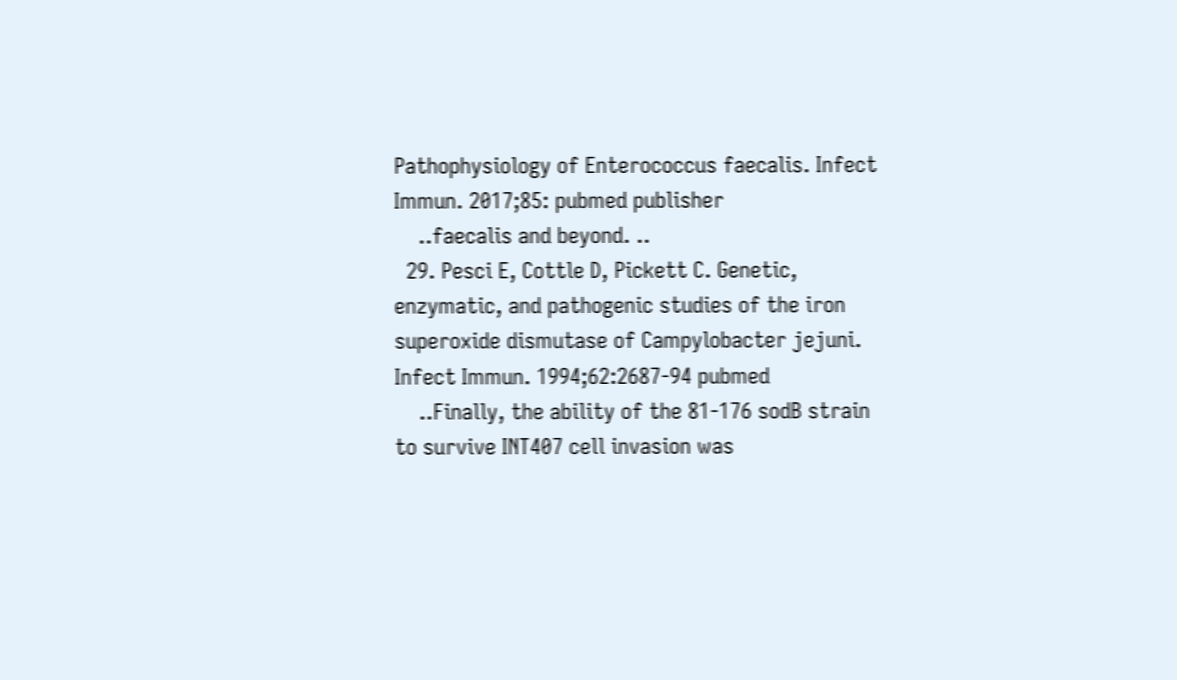Pathophysiology of Enterococcus faecalis. Infect Immun. 2017;85: pubmed publisher
    ..faecalis and beyond. ..
  29. Pesci E, Cottle D, Pickett C. Genetic, enzymatic, and pathogenic studies of the iron superoxide dismutase of Campylobacter jejuni. Infect Immun. 1994;62:2687-94 pubmed
    ..Finally, the ability of the 81-176 sodB strain to survive INT407 cell invasion was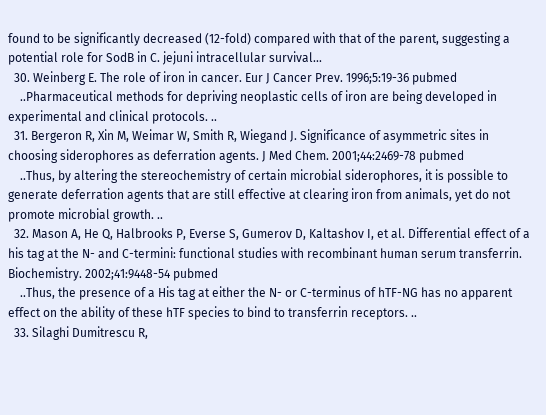found to be significantly decreased (12-fold) compared with that of the parent, suggesting a potential role for SodB in C. jejuni intracellular survival...
  30. Weinberg E. The role of iron in cancer. Eur J Cancer Prev. 1996;5:19-36 pubmed
    ..Pharmaceutical methods for depriving neoplastic cells of iron are being developed in experimental and clinical protocols. ..
  31. Bergeron R, Xin M, Weimar W, Smith R, Wiegand J. Significance of asymmetric sites in choosing siderophores as deferration agents. J Med Chem. 2001;44:2469-78 pubmed
    ..Thus, by altering the stereochemistry of certain microbial siderophores, it is possible to generate deferration agents that are still effective at clearing iron from animals, yet do not promote microbial growth. ..
  32. Mason A, He Q, Halbrooks P, Everse S, Gumerov D, Kaltashov I, et al. Differential effect of a his tag at the N- and C-termini: functional studies with recombinant human serum transferrin. Biochemistry. 2002;41:9448-54 pubmed
    ..Thus, the presence of a His tag at either the N- or C-terminus of hTF-NG has no apparent effect on the ability of these hTF species to bind to transferrin receptors. ..
  33. Silaghi Dumitrescu R,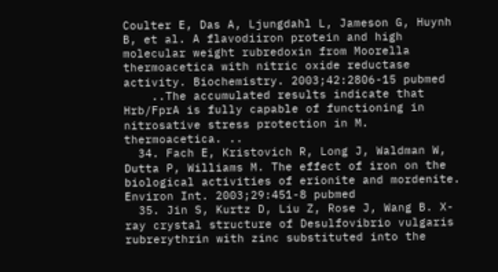Coulter E, Das A, Ljungdahl L, Jameson G, Huynh B, et al. A flavodiiron protein and high molecular weight rubredoxin from Moorella thermoacetica with nitric oxide reductase activity. Biochemistry. 2003;42:2806-15 pubmed
    ..The accumulated results indicate that Hrb/FprA is fully capable of functioning in nitrosative stress protection in M. thermoacetica. ..
  34. Fach E, Kristovich R, Long J, Waldman W, Dutta P, Williams M. The effect of iron on the biological activities of erionite and mordenite. Environ Int. 2003;29:451-8 pubmed
  35. Jin S, Kurtz D, Liu Z, Rose J, Wang B. X-ray crystal structure of Desulfovibrio vulgaris rubrerythrin with zinc substituted into the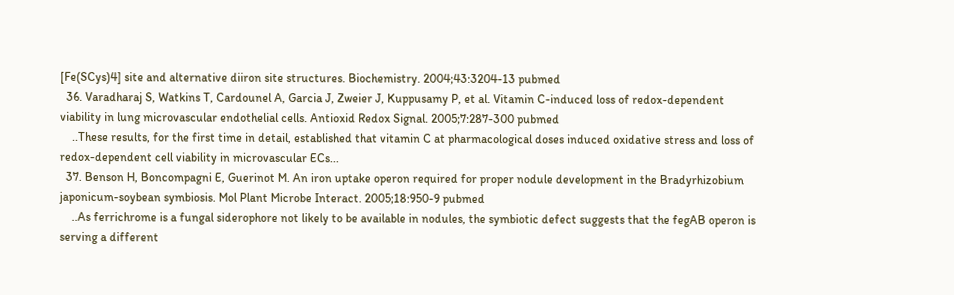[Fe(SCys)4] site and alternative diiron site structures. Biochemistry. 2004;43:3204-13 pubmed
  36. Varadharaj S, Watkins T, Cardounel A, Garcia J, Zweier J, Kuppusamy P, et al. Vitamin C-induced loss of redox-dependent viability in lung microvascular endothelial cells. Antioxid Redox Signal. 2005;7:287-300 pubmed
    ..These results, for the first time in detail, established that vitamin C at pharmacological doses induced oxidative stress and loss of redox-dependent cell viability in microvascular ECs...
  37. Benson H, Boncompagni E, Guerinot M. An iron uptake operon required for proper nodule development in the Bradyrhizobium japonicum-soybean symbiosis. Mol Plant Microbe Interact. 2005;18:950-9 pubmed
    ..As ferrichrome is a fungal siderophore not likely to be available in nodules, the symbiotic defect suggests that the fegAB operon is serving a different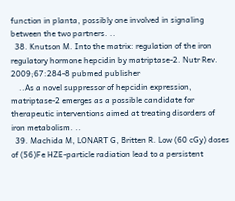function in planta, possibly one involved in signaling between the two partners. ..
  38. Knutson M. Into the matrix: regulation of the iron regulatory hormone hepcidin by matriptase-2. Nutr Rev. 2009;67:284-8 pubmed publisher
    ..As a novel suppressor of hepcidin expression, matriptase-2 emerges as a possible candidate for therapeutic interventions aimed at treating disorders of iron metabolism. ..
  39. Machida M, LONART G, Britten R. Low (60 cGy) doses of (56)Fe HZE-particle radiation lead to a persistent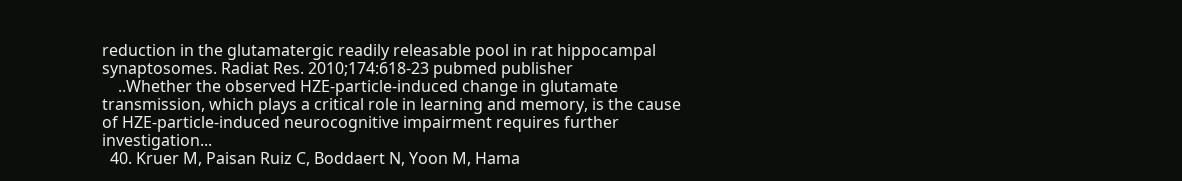reduction in the glutamatergic readily releasable pool in rat hippocampal synaptosomes. Radiat Res. 2010;174:618-23 pubmed publisher
    ..Whether the observed HZE-particle-induced change in glutamate transmission, which plays a critical role in learning and memory, is the cause of HZE-particle-induced neurocognitive impairment requires further investigation...
  40. Kruer M, Paisan Ruiz C, Boddaert N, Yoon M, Hama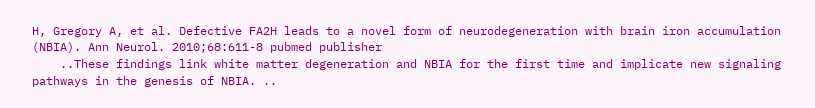H, Gregory A, et al. Defective FA2H leads to a novel form of neurodegeneration with brain iron accumulation (NBIA). Ann Neurol. 2010;68:611-8 pubmed publisher
    ..These findings link white matter degeneration and NBIA for the first time and implicate new signaling pathways in the genesis of NBIA. ..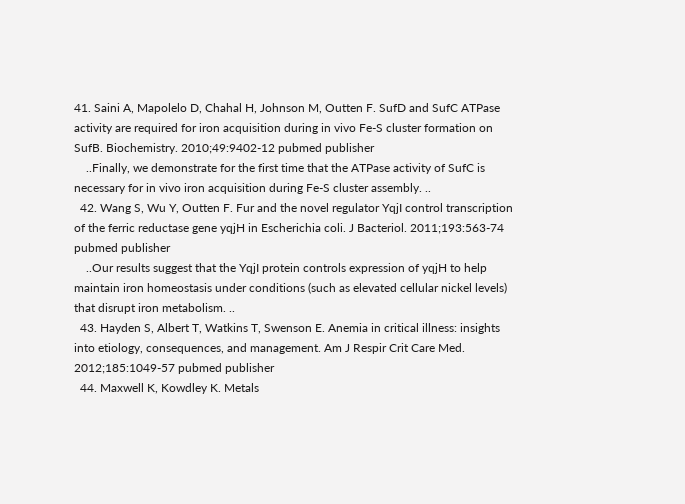41. Saini A, Mapolelo D, Chahal H, Johnson M, Outten F. SufD and SufC ATPase activity are required for iron acquisition during in vivo Fe-S cluster formation on SufB. Biochemistry. 2010;49:9402-12 pubmed publisher
    ..Finally, we demonstrate for the first time that the ATPase activity of SufC is necessary for in vivo iron acquisition during Fe-S cluster assembly. ..
  42. Wang S, Wu Y, Outten F. Fur and the novel regulator YqjI control transcription of the ferric reductase gene yqjH in Escherichia coli. J Bacteriol. 2011;193:563-74 pubmed publisher
    ..Our results suggest that the YqjI protein controls expression of yqjH to help maintain iron homeostasis under conditions (such as elevated cellular nickel levels) that disrupt iron metabolism. ..
  43. Hayden S, Albert T, Watkins T, Swenson E. Anemia in critical illness: insights into etiology, consequences, and management. Am J Respir Crit Care Med. 2012;185:1049-57 pubmed publisher
  44. Maxwell K, Kowdley K. Metals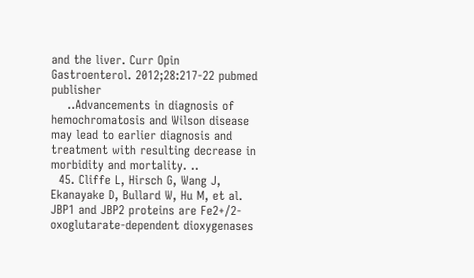and the liver. Curr Opin Gastroenterol. 2012;28:217-22 pubmed publisher
    ..Advancements in diagnosis of hemochromatosis and Wilson disease may lead to earlier diagnosis and treatment with resulting decrease in morbidity and mortality. ..
  45. Cliffe L, Hirsch G, Wang J, Ekanayake D, Bullard W, Hu M, et al. JBP1 and JBP2 proteins are Fe2+/2-oxoglutarate-dependent dioxygenases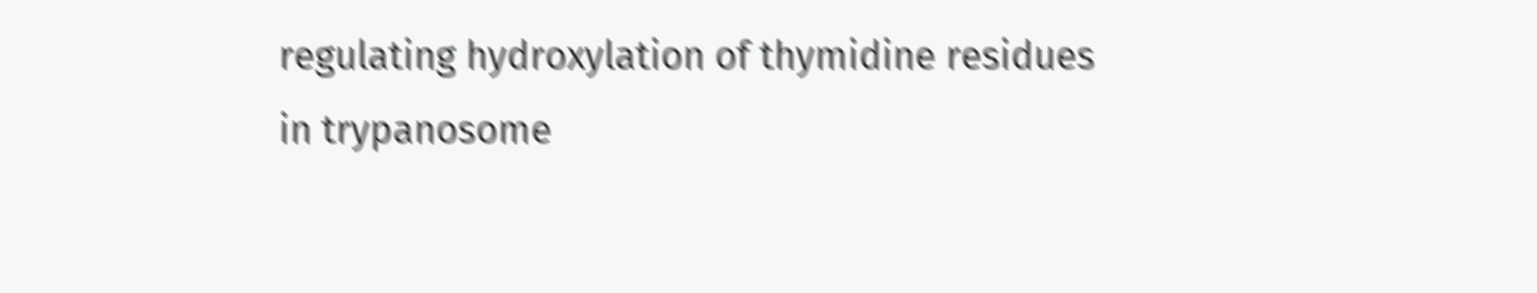regulating hydroxylation of thymidine residues in trypanosome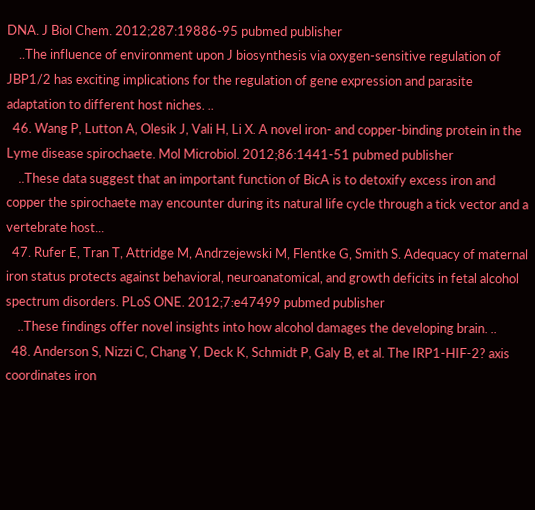DNA. J Biol Chem. 2012;287:19886-95 pubmed publisher
    ..The influence of environment upon J biosynthesis via oxygen-sensitive regulation of JBP1/2 has exciting implications for the regulation of gene expression and parasite adaptation to different host niches. ..
  46. Wang P, Lutton A, Olesik J, Vali H, Li X. A novel iron- and copper-binding protein in the Lyme disease spirochaete. Mol Microbiol. 2012;86:1441-51 pubmed publisher
    ..These data suggest that an important function of BicA is to detoxify excess iron and copper the spirochaete may encounter during its natural life cycle through a tick vector and a vertebrate host...
  47. Rufer E, Tran T, Attridge M, Andrzejewski M, Flentke G, Smith S. Adequacy of maternal iron status protects against behavioral, neuroanatomical, and growth deficits in fetal alcohol spectrum disorders. PLoS ONE. 2012;7:e47499 pubmed publisher
    ..These findings offer novel insights into how alcohol damages the developing brain. ..
  48. Anderson S, Nizzi C, Chang Y, Deck K, Schmidt P, Galy B, et al. The IRP1-HIF-2? axis coordinates iron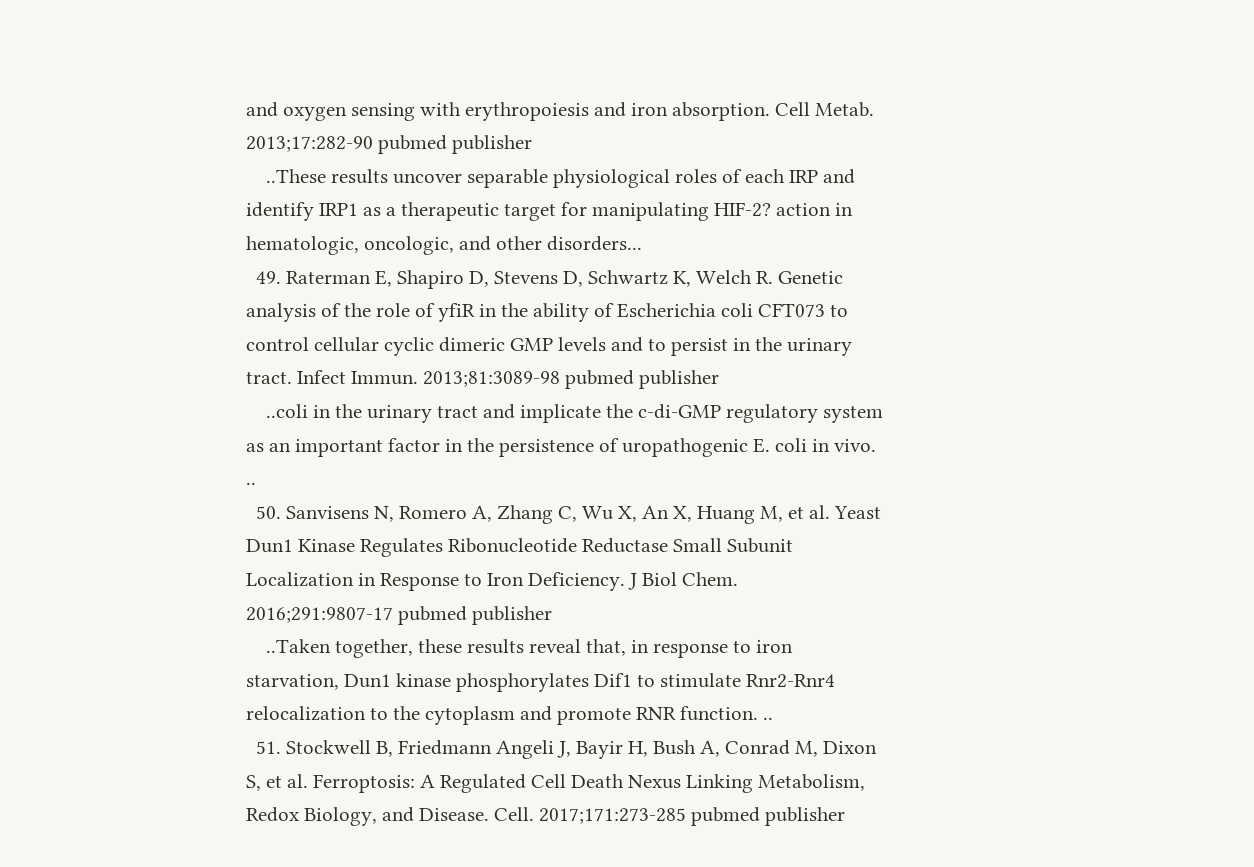and oxygen sensing with erythropoiesis and iron absorption. Cell Metab. 2013;17:282-90 pubmed publisher
    ..These results uncover separable physiological roles of each IRP and identify IRP1 as a therapeutic target for manipulating HIF-2? action in hematologic, oncologic, and other disorders...
  49. Raterman E, Shapiro D, Stevens D, Schwartz K, Welch R. Genetic analysis of the role of yfiR in the ability of Escherichia coli CFT073 to control cellular cyclic dimeric GMP levels and to persist in the urinary tract. Infect Immun. 2013;81:3089-98 pubmed publisher
    ..coli in the urinary tract and implicate the c-di-GMP regulatory system as an important factor in the persistence of uropathogenic E. coli in vivo. ..
  50. Sanvisens N, Romero A, Zhang C, Wu X, An X, Huang M, et al. Yeast Dun1 Kinase Regulates Ribonucleotide Reductase Small Subunit Localization in Response to Iron Deficiency. J Biol Chem. 2016;291:9807-17 pubmed publisher
    ..Taken together, these results reveal that, in response to iron starvation, Dun1 kinase phosphorylates Dif1 to stimulate Rnr2-Rnr4 relocalization to the cytoplasm and promote RNR function. ..
  51. Stockwell B, Friedmann Angeli J, Bayir H, Bush A, Conrad M, Dixon S, et al. Ferroptosis: A Regulated Cell Death Nexus Linking Metabolism, Redox Biology, and Disease. Cell. 2017;171:273-285 pubmed publisher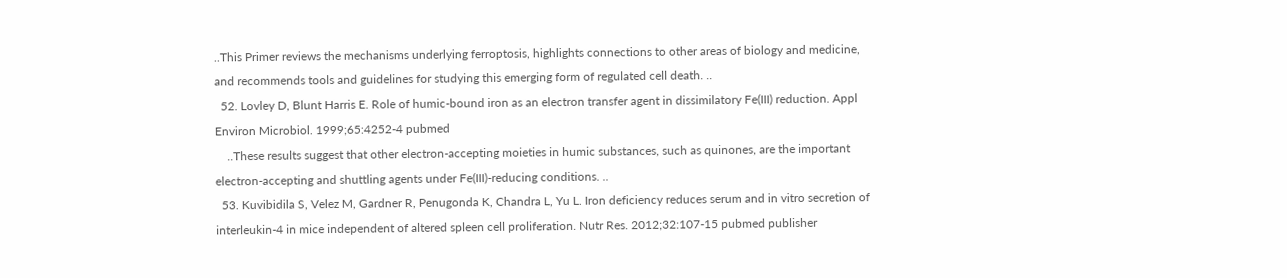..This Primer reviews the mechanisms underlying ferroptosis, highlights connections to other areas of biology and medicine, and recommends tools and guidelines for studying this emerging form of regulated cell death. ..
  52. Lovley D, Blunt Harris E. Role of humic-bound iron as an electron transfer agent in dissimilatory Fe(III) reduction. Appl Environ Microbiol. 1999;65:4252-4 pubmed
    ..These results suggest that other electron-accepting moieties in humic substances, such as quinones, are the important electron-accepting and shuttling agents under Fe(III)-reducing conditions. ..
  53. Kuvibidila S, Velez M, Gardner R, Penugonda K, Chandra L, Yu L. Iron deficiency reduces serum and in vitro secretion of interleukin-4 in mice independent of altered spleen cell proliferation. Nutr Res. 2012;32:107-15 pubmed publisher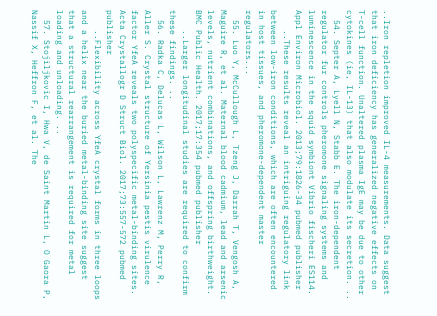..Iron repletion improved IL-4 measurements. Data suggest that iron deficiency has generalized negative effects on T-cell function. Unaltered plasma IgE may be due to other cytokines (ie, IL-13) that also modulate its secretion. ..
  54. Septer A, Lyell N, Stabb E. The iron-dependent regulator fur controls pheromone signaling systems and luminescence in the squid symbiont Vibrio fischeri ES114. Appl Environ Microbiol. 2013;79:1826-34 pubmed publisher
    ..These results reveal an intriguing regulatory link between low-iron conditions, which are often encountered in host tissues, and pheromone-dependent master regulators...
  55. Luo Y, McCullough L, Tzeng J, Darrah T, Vengosh A, Maguire R, et al. Maternal blood cadmium, lead and arsenic levels, nutrient combinations, and offspring birthweight. BMC Public Health. 2017;17:354 pubmed publisher
    ..Larger longitudinal studies are required to confirm these findings. ..
  56. Radka C, Delucas L, Wilson L, Lawrenz M, Perry R, Aller S. Crystal structure of Yersinia pestis virulence factor YfeA reveals two polyspecific metal-binding sites. Acta Crystallogr D Struct Biol. 2017;73:557-572 pubmed publisher
    ..Flexibility across YfeA crystal forms in three loops and a helix near the buried metal-binding site suggest that a structural rearrangement is required for metal loading and unloading. ..
  57. Stojiljkovic I, Hwa V, de Saint Martin L, O Gaora P, Nassif X, Heffron F, et al. The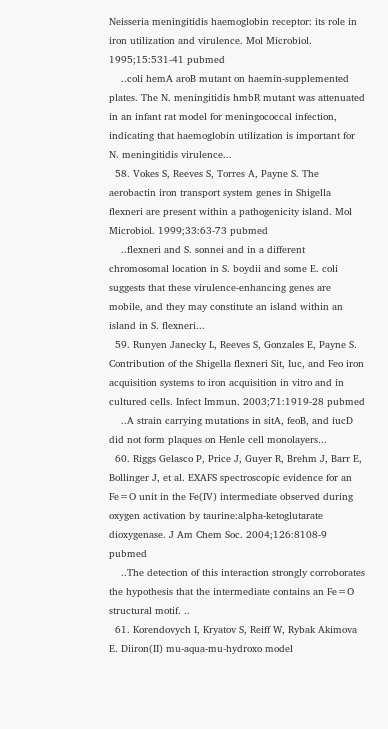Neisseria meningitidis haemoglobin receptor: its role in iron utilization and virulence. Mol Microbiol. 1995;15:531-41 pubmed
    ..coli hemA aroB mutant on haemin-supplemented plates. The N. meningitidis hmbR mutant was attenuated in an infant rat model for meningococcal infection, indicating that haemoglobin utilization is important for N. meningitidis virulence...
  58. Vokes S, Reeves S, Torres A, Payne S. The aerobactin iron transport system genes in Shigella flexneri are present within a pathogenicity island. Mol Microbiol. 1999;33:63-73 pubmed
    ..flexneri and S. sonnei and in a different chromosomal location in S. boydii and some E. coli suggests that these virulence-enhancing genes are mobile, and they may constitute an island within an island in S. flexneri...
  59. Runyen Janecky L, Reeves S, Gonzales E, Payne S. Contribution of the Shigella flexneri Sit, Iuc, and Feo iron acquisition systems to iron acquisition in vitro and in cultured cells. Infect Immun. 2003;71:1919-28 pubmed
    ..A strain carrying mutations in sitA, feoB, and iucD did not form plaques on Henle cell monolayers...
  60. Riggs Gelasco P, Price J, Guyer R, Brehm J, Barr E, Bollinger J, et al. EXAFS spectroscopic evidence for an Fe=O unit in the Fe(IV) intermediate observed during oxygen activation by taurine:alpha-ketoglutarate dioxygenase. J Am Chem Soc. 2004;126:8108-9 pubmed
    ..The detection of this interaction strongly corroborates the hypothesis that the intermediate contains an Fe=O structural motif. ..
  61. Korendovych I, Kryatov S, Reiff W, Rybak Akimova E. Diiron(II) mu-aqua-mu-hydroxo model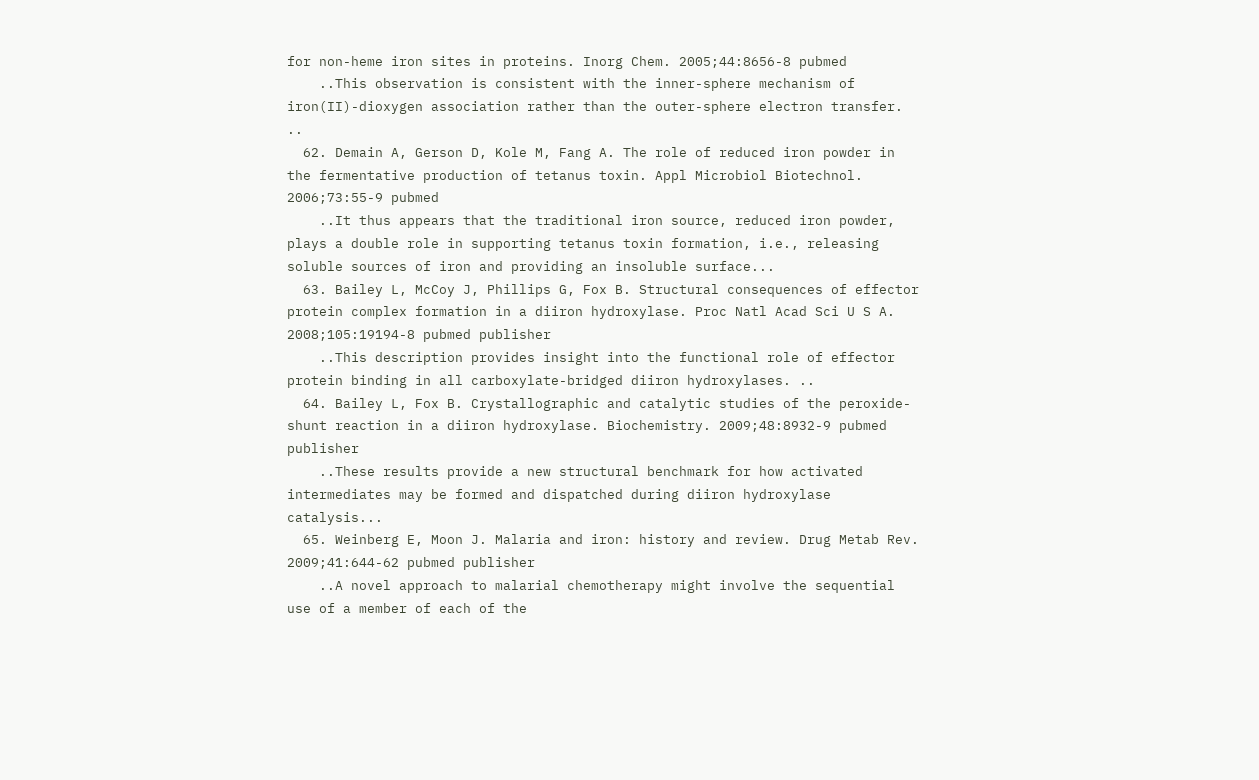for non-heme iron sites in proteins. Inorg Chem. 2005;44:8656-8 pubmed
    ..This observation is consistent with the inner-sphere mechanism of iron(II)-dioxygen association rather than the outer-sphere electron transfer. ..
  62. Demain A, Gerson D, Kole M, Fang A. The role of reduced iron powder in the fermentative production of tetanus toxin. Appl Microbiol Biotechnol. 2006;73:55-9 pubmed
    ..It thus appears that the traditional iron source, reduced iron powder, plays a double role in supporting tetanus toxin formation, i.e., releasing soluble sources of iron and providing an insoluble surface...
  63. Bailey L, McCoy J, Phillips G, Fox B. Structural consequences of effector protein complex formation in a diiron hydroxylase. Proc Natl Acad Sci U S A. 2008;105:19194-8 pubmed publisher
    ..This description provides insight into the functional role of effector protein binding in all carboxylate-bridged diiron hydroxylases. ..
  64. Bailey L, Fox B. Crystallographic and catalytic studies of the peroxide-shunt reaction in a diiron hydroxylase. Biochemistry. 2009;48:8932-9 pubmed publisher
    ..These results provide a new structural benchmark for how activated intermediates may be formed and dispatched during diiron hydroxylase catalysis...
  65. Weinberg E, Moon J. Malaria and iron: history and review. Drug Metab Rev. 2009;41:644-62 pubmed publisher
    ..A novel approach to malarial chemotherapy might involve the sequential use of a member of each of the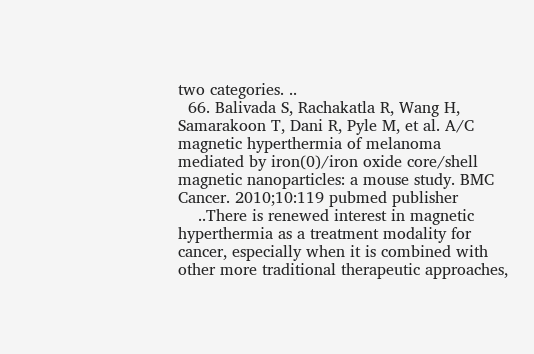two categories. ..
  66. Balivada S, Rachakatla R, Wang H, Samarakoon T, Dani R, Pyle M, et al. A/C magnetic hyperthermia of melanoma mediated by iron(0)/iron oxide core/shell magnetic nanoparticles: a mouse study. BMC Cancer. 2010;10:119 pubmed publisher
    ..There is renewed interest in magnetic hyperthermia as a treatment modality for cancer, especially when it is combined with other more traditional therapeutic approaches,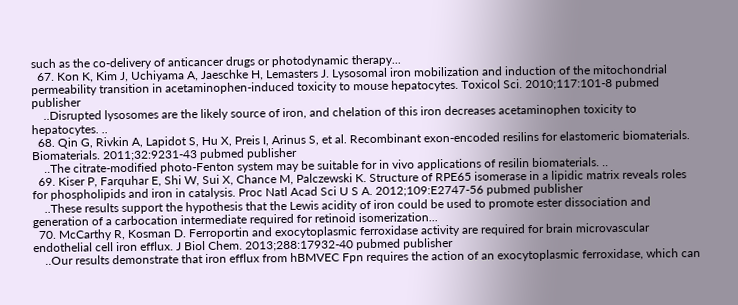such as the co-delivery of anticancer drugs or photodynamic therapy...
  67. Kon K, Kim J, Uchiyama A, Jaeschke H, Lemasters J. Lysosomal iron mobilization and induction of the mitochondrial permeability transition in acetaminophen-induced toxicity to mouse hepatocytes. Toxicol Sci. 2010;117:101-8 pubmed publisher
    ..Disrupted lysosomes are the likely source of iron, and chelation of this iron decreases acetaminophen toxicity to hepatocytes. ..
  68. Qin G, Rivkin A, Lapidot S, Hu X, Preis I, Arinus S, et al. Recombinant exon-encoded resilins for elastomeric biomaterials. Biomaterials. 2011;32:9231-43 pubmed publisher
    ..The citrate-modified photo-Fenton system may be suitable for in vivo applications of resilin biomaterials. ..
  69. Kiser P, Farquhar E, Shi W, Sui X, Chance M, Palczewski K. Structure of RPE65 isomerase in a lipidic matrix reveals roles for phospholipids and iron in catalysis. Proc Natl Acad Sci U S A. 2012;109:E2747-56 pubmed publisher
    ..These results support the hypothesis that the Lewis acidity of iron could be used to promote ester dissociation and generation of a carbocation intermediate required for retinoid isomerization...
  70. McCarthy R, Kosman D. Ferroportin and exocytoplasmic ferroxidase activity are required for brain microvascular endothelial cell iron efflux. J Biol Chem. 2013;288:17932-40 pubmed publisher
    ..Our results demonstrate that iron efflux from hBMVEC Fpn requires the action of an exocytoplasmic ferroxidase, which can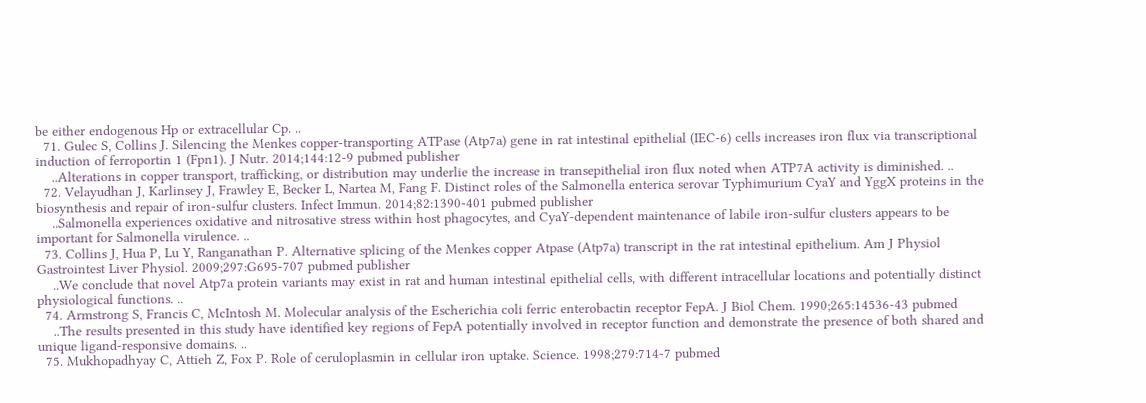be either endogenous Hp or extracellular Cp. ..
  71. Gulec S, Collins J. Silencing the Menkes copper-transporting ATPase (Atp7a) gene in rat intestinal epithelial (IEC-6) cells increases iron flux via transcriptional induction of ferroportin 1 (Fpn1). J Nutr. 2014;144:12-9 pubmed publisher
    ..Alterations in copper transport, trafficking, or distribution may underlie the increase in transepithelial iron flux noted when ATP7A activity is diminished. ..
  72. Velayudhan J, Karlinsey J, Frawley E, Becker L, Nartea M, Fang F. Distinct roles of the Salmonella enterica serovar Typhimurium CyaY and YggX proteins in the biosynthesis and repair of iron-sulfur clusters. Infect Immun. 2014;82:1390-401 pubmed publisher
    ..Salmonella experiences oxidative and nitrosative stress within host phagocytes, and CyaY-dependent maintenance of labile iron-sulfur clusters appears to be important for Salmonella virulence. ..
  73. Collins J, Hua P, Lu Y, Ranganathan P. Alternative splicing of the Menkes copper Atpase (Atp7a) transcript in the rat intestinal epithelium. Am J Physiol Gastrointest Liver Physiol. 2009;297:G695-707 pubmed publisher
    ..We conclude that novel Atp7a protein variants may exist in rat and human intestinal epithelial cells, with different intracellular locations and potentially distinct physiological functions. ..
  74. Armstrong S, Francis C, McIntosh M. Molecular analysis of the Escherichia coli ferric enterobactin receptor FepA. J Biol Chem. 1990;265:14536-43 pubmed
    ..The results presented in this study have identified key regions of FepA potentially involved in receptor function and demonstrate the presence of both shared and unique ligand-responsive domains. ..
  75. Mukhopadhyay C, Attieh Z, Fox P. Role of ceruloplasmin in cellular iron uptake. Science. 1998;279:714-7 pubmed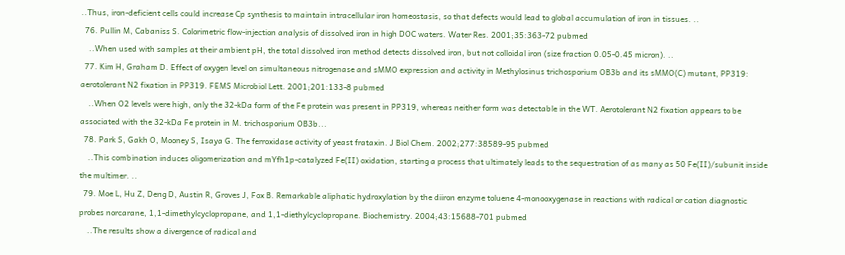..Thus, iron-deficient cells could increase Cp synthesis to maintain intracellular iron homeostasis, so that defects would lead to global accumulation of iron in tissues. ..
  76. Pullin M, Cabaniss S. Colorimetric flow-injection analysis of dissolved iron in high DOC waters. Water Res. 2001;35:363-72 pubmed
    ..When used with samples at their ambient pH, the total dissolved iron method detects dissolved iron, but not colloidal iron (size fraction 0.05-0.45 micron). ..
  77. Kim H, Graham D. Effect of oxygen level on simultaneous nitrogenase and sMMO expression and activity in Methylosinus trichosporium OB3b and its sMMO(C) mutant, PP319: aerotolerant N2 fixation in PP319. FEMS Microbiol Lett. 2001;201:133-8 pubmed
    ..When O2 levels were high, only the 32-kDa form of the Fe protein was present in PP319, whereas neither form was detectable in the WT. Aerotolerant N2 fixation appears to be associated with the 32-kDa Fe protein in M. trichosporium OB3b...
  78. Park S, Gakh O, Mooney S, Isaya G. The ferroxidase activity of yeast frataxin. J Biol Chem. 2002;277:38589-95 pubmed
    ..This combination induces oligomerization and mYfh1p-catalyzed Fe(II) oxidation, starting a process that ultimately leads to the sequestration of as many as 50 Fe(II)/subunit inside the multimer. ..
  79. Moe L, Hu Z, Deng D, Austin R, Groves J, Fox B. Remarkable aliphatic hydroxylation by the diiron enzyme toluene 4-monooxygenase in reactions with radical or cation diagnostic probes norcarane, 1,1-dimethylcyclopropane, and 1,1-diethylcyclopropane. Biochemistry. 2004;43:15688-701 pubmed
    ..The results show a divergence of radical and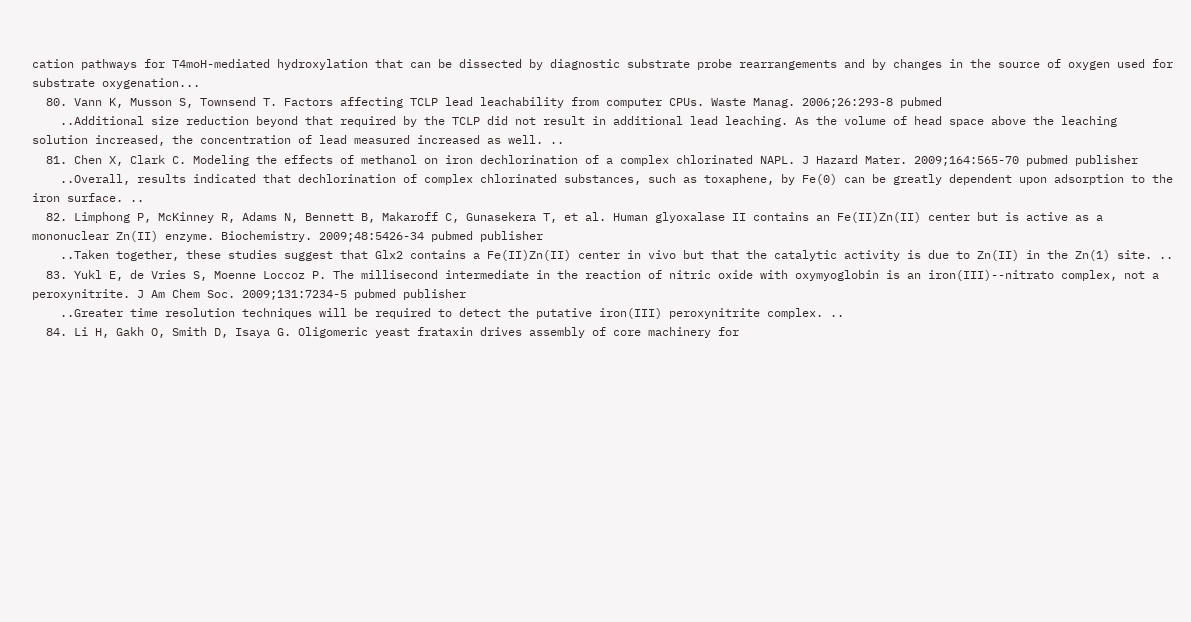cation pathways for T4moH-mediated hydroxylation that can be dissected by diagnostic substrate probe rearrangements and by changes in the source of oxygen used for substrate oxygenation...
  80. Vann K, Musson S, Townsend T. Factors affecting TCLP lead leachability from computer CPUs. Waste Manag. 2006;26:293-8 pubmed
    ..Additional size reduction beyond that required by the TCLP did not result in additional lead leaching. As the volume of head space above the leaching solution increased, the concentration of lead measured increased as well. ..
  81. Chen X, Clark C. Modeling the effects of methanol on iron dechlorination of a complex chlorinated NAPL. J Hazard Mater. 2009;164:565-70 pubmed publisher
    ..Overall, results indicated that dechlorination of complex chlorinated substances, such as toxaphene, by Fe(0) can be greatly dependent upon adsorption to the iron surface. ..
  82. Limphong P, McKinney R, Adams N, Bennett B, Makaroff C, Gunasekera T, et al. Human glyoxalase II contains an Fe(II)Zn(II) center but is active as a mononuclear Zn(II) enzyme. Biochemistry. 2009;48:5426-34 pubmed publisher
    ..Taken together, these studies suggest that Glx2 contains a Fe(II)Zn(II) center in vivo but that the catalytic activity is due to Zn(II) in the Zn(1) site. ..
  83. Yukl E, de Vries S, Moenne Loccoz P. The millisecond intermediate in the reaction of nitric oxide with oxymyoglobin is an iron(III)--nitrato complex, not a peroxynitrite. J Am Chem Soc. 2009;131:7234-5 pubmed publisher
    ..Greater time resolution techniques will be required to detect the putative iron(III) peroxynitrite complex. ..
  84. Li H, Gakh O, Smith D, Isaya G. Oligomeric yeast frataxin drives assembly of core machinery for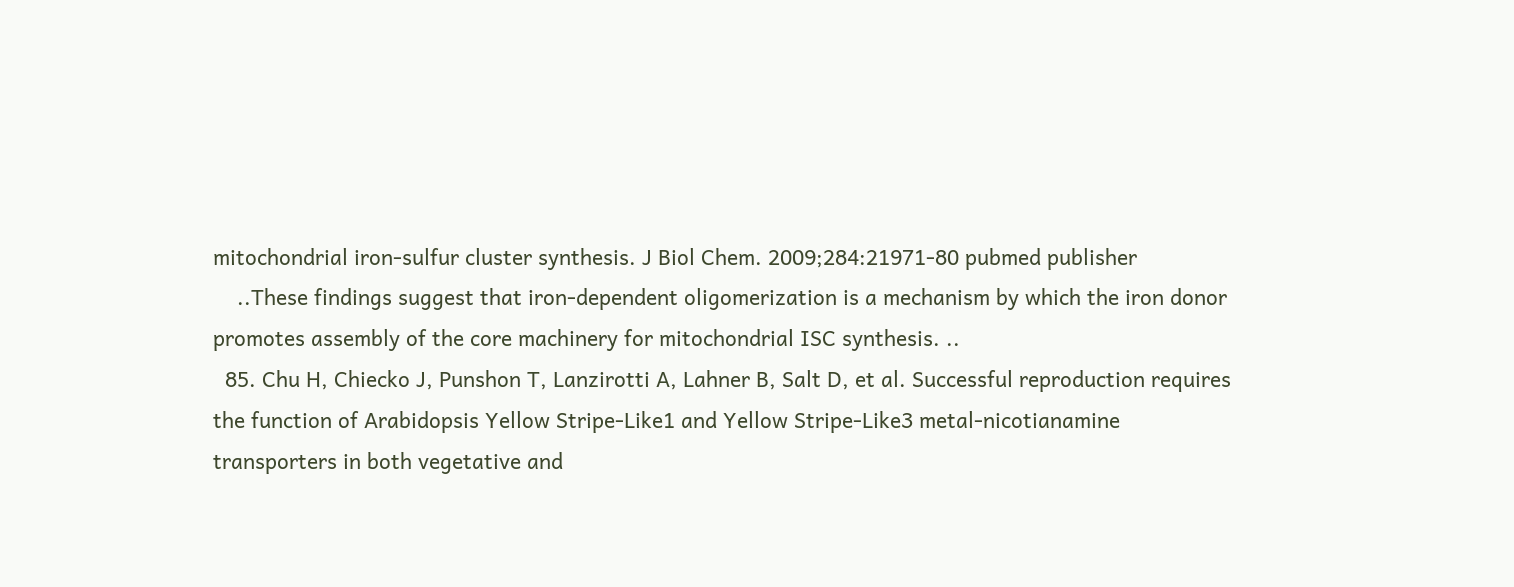mitochondrial iron-sulfur cluster synthesis. J Biol Chem. 2009;284:21971-80 pubmed publisher
    ..These findings suggest that iron-dependent oligomerization is a mechanism by which the iron donor promotes assembly of the core machinery for mitochondrial ISC synthesis. ..
  85. Chu H, Chiecko J, Punshon T, Lanzirotti A, Lahner B, Salt D, et al. Successful reproduction requires the function of Arabidopsis Yellow Stripe-Like1 and Yellow Stripe-Like3 metal-nicotianamine transporters in both vegetative and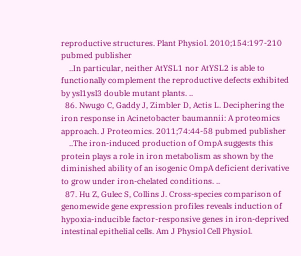reproductive structures. Plant Physiol. 2010;154:197-210 pubmed publisher
    ..In particular, neither AtYSL1 nor AtYSL2 is able to functionally complement the reproductive defects exhibited by ysl1ysl3 double mutant plants. ..
  86. Nwugo C, Gaddy J, Zimbler D, Actis L. Deciphering the iron response in Acinetobacter baumannii: A proteomics approach. J Proteomics. 2011;74:44-58 pubmed publisher
    ..The iron-induced production of OmpA suggests this protein plays a role in iron metabolism as shown by the diminished ability of an isogenic OmpA deficient derivative to grow under iron-chelated conditions. ..
  87. Hu Z, Gulec S, Collins J. Cross-species comparison of genomewide gene expression profiles reveals induction of hypoxia-inducible factor-responsive genes in iron-deprived intestinal epithelial cells. Am J Physiol Cell Physiol.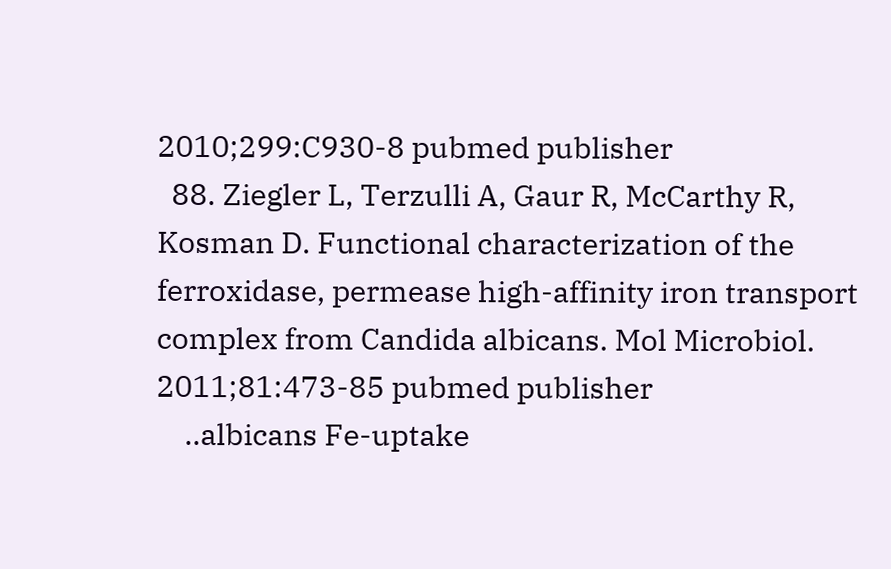2010;299:C930-8 pubmed publisher
  88. Ziegler L, Terzulli A, Gaur R, McCarthy R, Kosman D. Functional characterization of the ferroxidase, permease high-affinity iron transport complex from Candida albicans. Mol Microbiol. 2011;81:473-85 pubmed publisher
    ..albicans Fe-uptake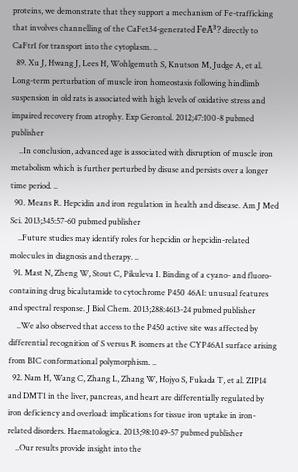proteins, we demonstrate that they support a mechanism of Fe-trafficking that involves channelling of the CaFet34-generated FeĀ³? directly to CaFtr1 for transport into the cytoplasm. ..
  89. Xu J, Hwang J, Lees H, Wohlgemuth S, Knutson M, Judge A, et al. Long-term perturbation of muscle iron homeostasis following hindlimb suspension in old rats is associated with high levels of oxidative stress and impaired recovery from atrophy. Exp Gerontol. 2012;47:100-8 pubmed publisher
    ..In conclusion, advanced age is associated with disruption of muscle iron metabolism which is further perturbed by disuse and persists over a longer time period. ..
  90. Means R. Hepcidin and iron regulation in health and disease. Am J Med Sci. 2013;345:57-60 pubmed publisher
    ..Future studies may identify roles for hepcidin or hepcidin-related molecules in diagnosis and therapy. ..
  91. Mast N, Zheng W, Stout C, Pikuleva I. Binding of a cyano- and fluoro-containing drug bicalutamide to cytochrome P450 46A1: unusual features and spectral response. J Biol Chem. 2013;288:4613-24 pubmed publisher
    ..We also observed that access to the P450 active site was affected by differential recognition of S versus R isomers at the CYP46A1 surface arising from BIC conformational polymorphism. ..
  92. Nam H, Wang C, Zhang L, Zhang W, Hojyo S, Fukada T, et al. ZIP14 and DMT1 in the liver, pancreas, and heart are differentially regulated by iron deficiency and overload: implications for tissue iron uptake in iron-related disorders. Haematologica. 2013;98:1049-57 pubmed publisher
    ..Our results provide insight into the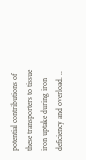potential contributions of these transporters to tissue iron uptake during iron deficiency and overload. ..